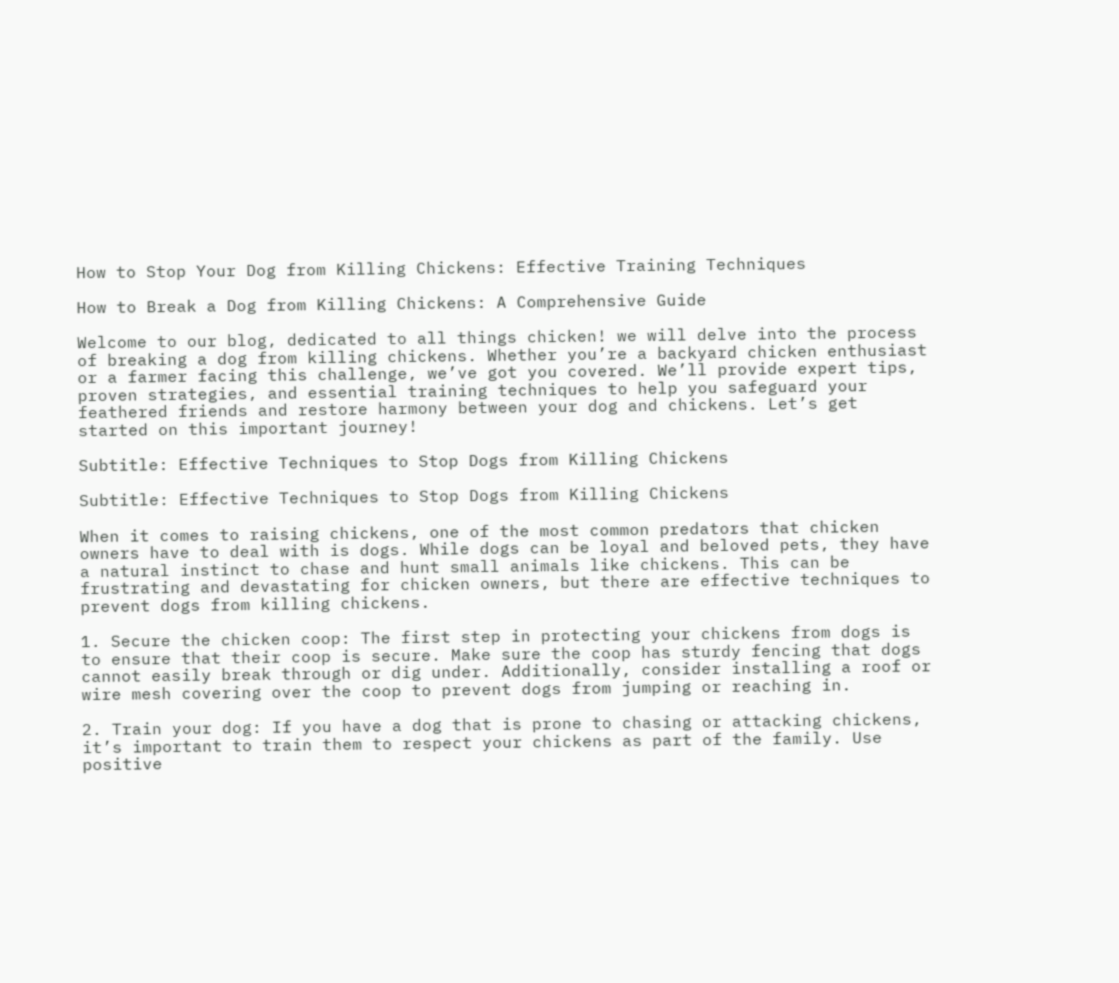How to Stop Your Dog from Killing Chickens: Effective Training Techniques

How to Break a Dog from Killing Chickens: A Comprehensive Guide

Welcome to our blog, dedicated to all things chicken! we will delve into the process of breaking a dog from killing chickens. Whether you’re a backyard chicken enthusiast or a farmer facing this challenge, we’ve got you covered. We’ll provide expert tips, proven strategies, and essential training techniques to help you safeguard your feathered friends and restore harmony between your dog and chickens. Let’s get started on this important journey!

Subtitle: Effective Techniques to Stop Dogs from Killing Chickens

Subtitle: Effective Techniques to Stop Dogs from Killing Chickens

When it comes to raising chickens, one of the most common predators that chicken owners have to deal with is dogs. While dogs can be loyal and beloved pets, they have a natural instinct to chase and hunt small animals like chickens. This can be frustrating and devastating for chicken owners, but there are effective techniques to prevent dogs from killing chickens.

1. Secure the chicken coop: The first step in protecting your chickens from dogs is to ensure that their coop is secure. Make sure the coop has sturdy fencing that dogs cannot easily break through or dig under. Additionally, consider installing a roof or wire mesh covering over the coop to prevent dogs from jumping or reaching in.

2. Train your dog: If you have a dog that is prone to chasing or attacking chickens, it’s important to train them to respect your chickens as part of the family. Use positive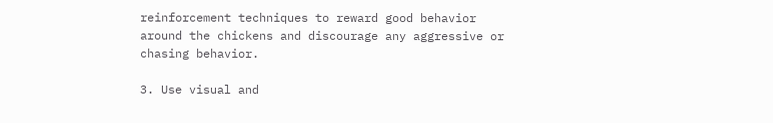reinforcement techniques to reward good behavior around the chickens and discourage any aggressive or chasing behavior.

3. Use visual and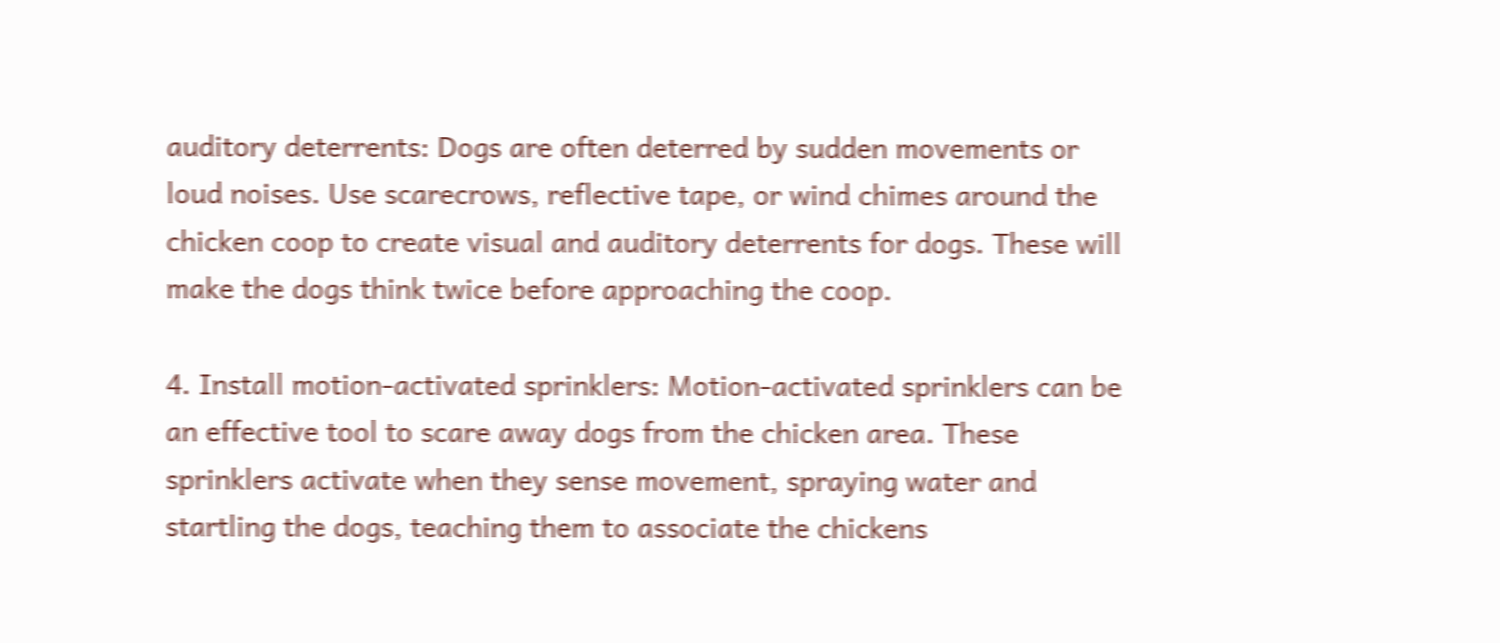auditory deterrents: Dogs are often deterred by sudden movements or loud noises. Use scarecrows, reflective tape, or wind chimes around the chicken coop to create visual and auditory deterrents for dogs. These will make the dogs think twice before approaching the coop.

4. Install motion-activated sprinklers: Motion-activated sprinklers can be an effective tool to scare away dogs from the chicken area. These sprinklers activate when they sense movement, spraying water and startling the dogs, teaching them to associate the chickens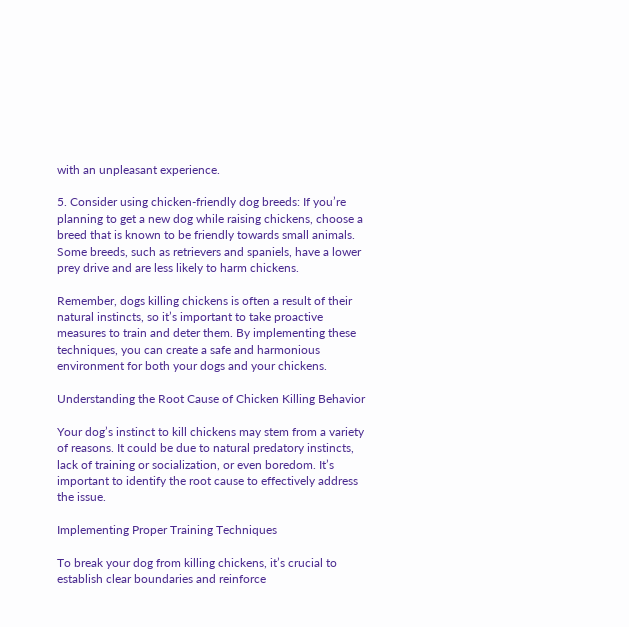with an unpleasant experience.

5. Consider using chicken-friendly dog breeds: If you’re planning to get a new dog while raising chickens, choose a breed that is known to be friendly towards small animals. Some breeds, such as retrievers and spaniels, have a lower prey drive and are less likely to harm chickens.

Remember, dogs killing chickens is often a result of their natural instincts, so it’s important to take proactive measures to train and deter them. By implementing these techniques, you can create a safe and harmonious environment for both your dogs and your chickens.

Understanding the Root Cause of Chicken Killing Behavior

Your dog’s instinct to kill chickens may stem from a variety of reasons. It could be due to natural predatory instincts, lack of training or socialization, or even boredom. It’s important to identify the root cause to effectively address the issue.

Implementing Proper Training Techniques

To break your dog from killing chickens, it’s crucial to establish clear boundaries and reinforce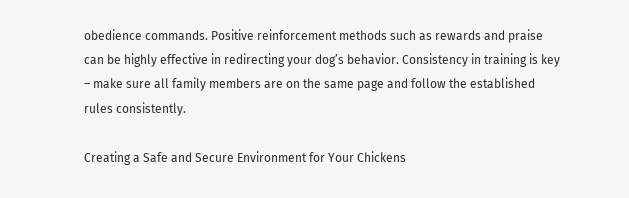obedience commands. Positive reinforcement methods such as rewards and praise can be highly effective in redirecting your dog’s behavior. Consistency in training is key – make sure all family members are on the same page and follow the established rules consistently.

Creating a Safe and Secure Environment for Your Chickens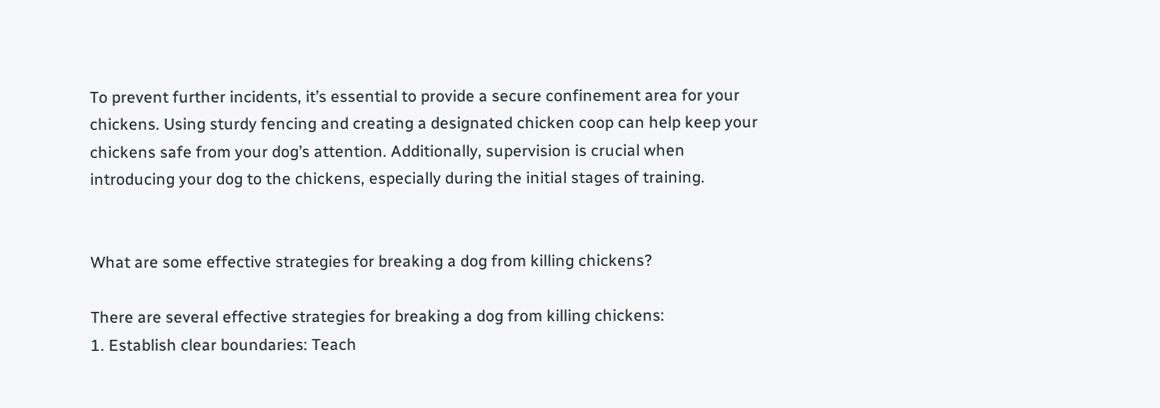To prevent further incidents, it’s essential to provide a secure confinement area for your chickens. Using sturdy fencing and creating a designated chicken coop can help keep your chickens safe from your dog’s attention. Additionally, supervision is crucial when introducing your dog to the chickens, especially during the initial stages of training.


What are some effective strategies for breaking a dog from killing chickens?

There are several effective strategies for breaking a dog from killing chickens:
1. Establish clear boundaries: Teach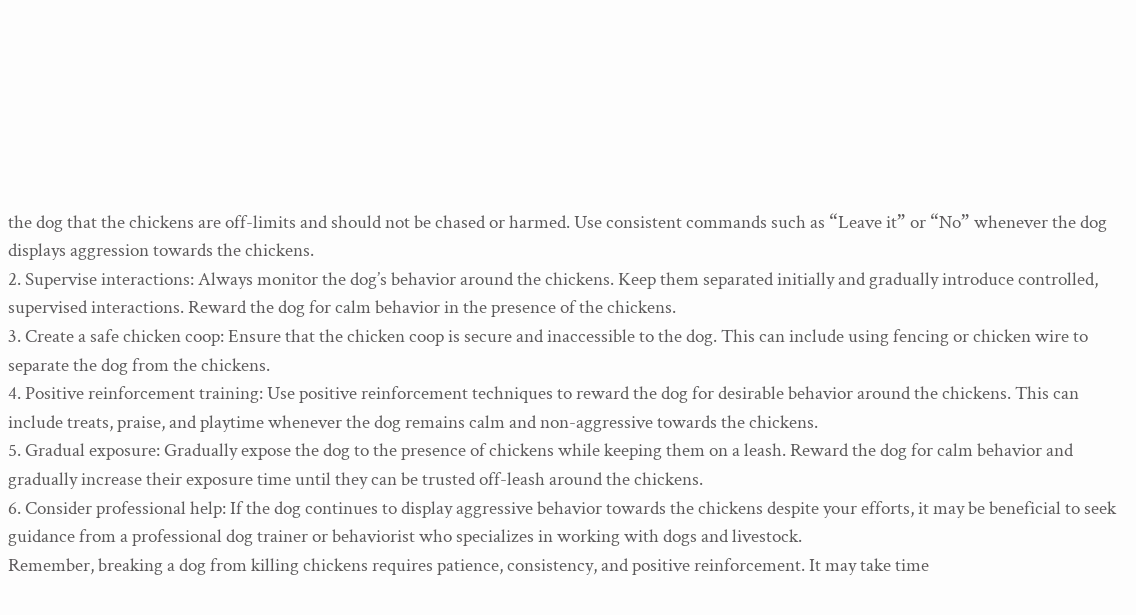the dog that the chickens are off-limits and should not be chased or harmed. Use consistent commands such as “Leave it” or “No” whenever the dog displays aggression towards the chickens.
2. Supervise interactions: Always monitor the dog’s behavior around the chickens. Keep them separated initially and gradually introduce controlled, supervised interactions. Reward the dog for calm behavior in the presence of the chickens.
3. Create a safe chicken coop: Ensure that the chicken coop is secure and inaccessible to the dog. This can include using fencing or chicken wire to separate the dog from the chickens.
4. Positive reinforcement training: Use positive reinforcement techniques to reward the dog for desirable behavior around the chickens. This can include treats, praise, and playtime whenever the dog remains calm and non-aggressive towards the chickens.
5. Gradual exposure: Gradually expose the dog to the presence of chickens while keeping them on a leash. Reward the dog for calm behavior and gradually increase their exposure time until they can be trusted off-leash around the chickens.
6. Consider professional help: If the dog continues to display aggressive behavior towards the chickens despite your efforts, it may be beneficial to seek guidance from a professional dog trainer or behaviorist who specializes in working with dogs and livestock.
Remember, breaking a dog from killing chickens requires patience, consistency, and positive reinforcement. It may take time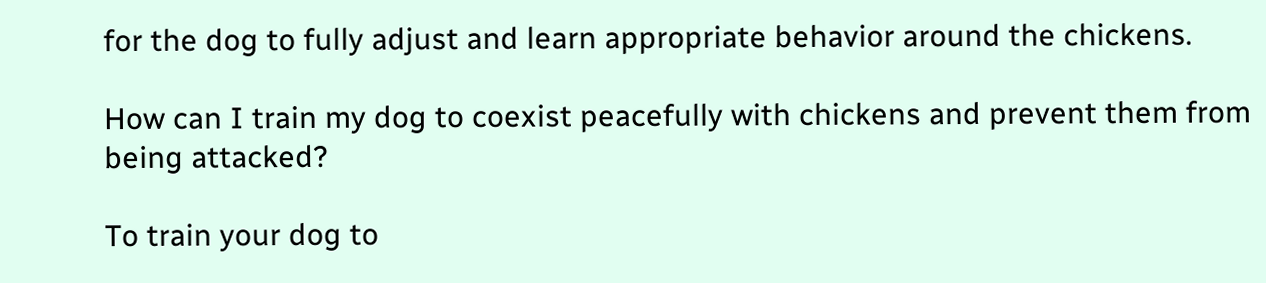for the dog to fully adjust and learn appropriate behavior around the chickens.

How can I train my dog to coexist peacefully with chickens and prevent them from being attacked?

To train your dog to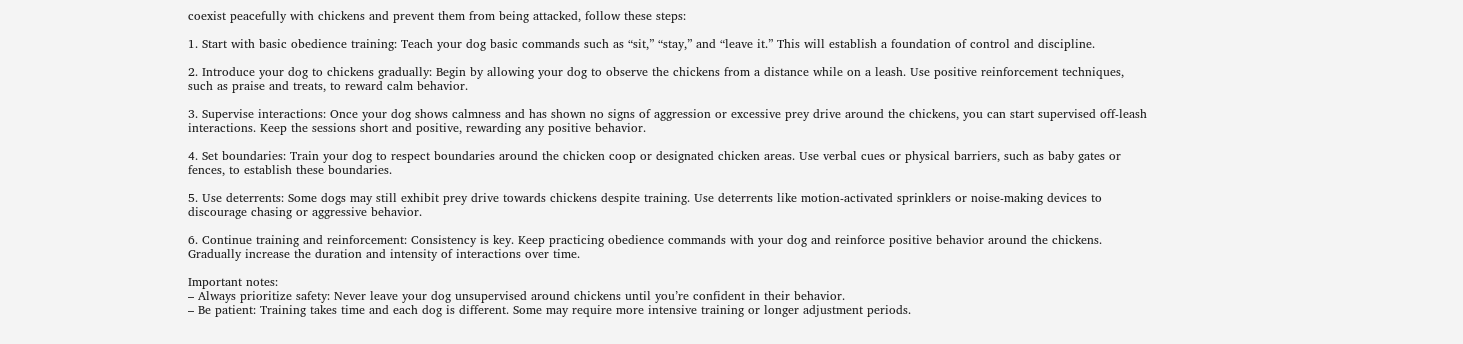coexist peacefully with chickens and prevent them from being attacked, follow these steps:

1. Start with basic obedience training: Teach your dog basic commands such as “sit,” “stay,” and “leave it.” This will establish a foundation of control and discipline.

2. Introduce your dog to chickens gradually: Begin by allowing your dog to observe the chickens from a distance while on a leash. Use positive reinforcement techniques, such as praise and treats, to reward calm behavior.

3. Supervise interactions: Once your dog shows calmness and has shown no signs of aggression or excessive prey drive around the chickens, you can start supervised off-leash interactions. Keep the sessions short and positive, rewarding any positive behavior.

4. Set boundaries: Train your dog to respect boundaries around the chicken coop or designated chicken areas. Use verbal cues or physical barriers, such as baby gates or fences, to establish these boundaries.

5. Use deterrents: Some dogs may still exhibit prey drive towards chickens despite training. Use deterrents like motion-activated sprinklers or noise-making devices to discourage chasing or aggressive behavior.

6. Continue training and reinforcement: Consistency is key. Keep practicing obedience commands with your dog and reinforce positive behavior around the chickens. Gradually increase the duration and intensity of interactions over time.

Important notes:
– Always prioritize safety: Never leave your dog unsupervised around chickens until you’re confident in their behavior.
– Be patient: Training takes time and each dog is different. Some may require more intensive training or longer adjustment periods.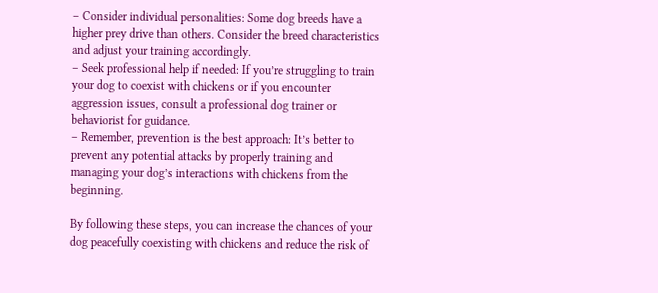– Consider individual personalities: Some dog breeds have a higher prey drive than others. Consider the breed characteristics and adjust your training accordingly.
– Seek professional help if needed: If you’re struggling to train your dog to coexist with chickens or if you encounter aggression issues, consult a professional dog trainer or behaviorist for guidance.
– Remember, prevention is the best approach: It’s better to prevent any potential attacks by properly training and managing your dog’s interactions with chickens from the beginning.

By following these steps, you can increase the chances of your dog peacefully coexisting with chickens and reduce the risk of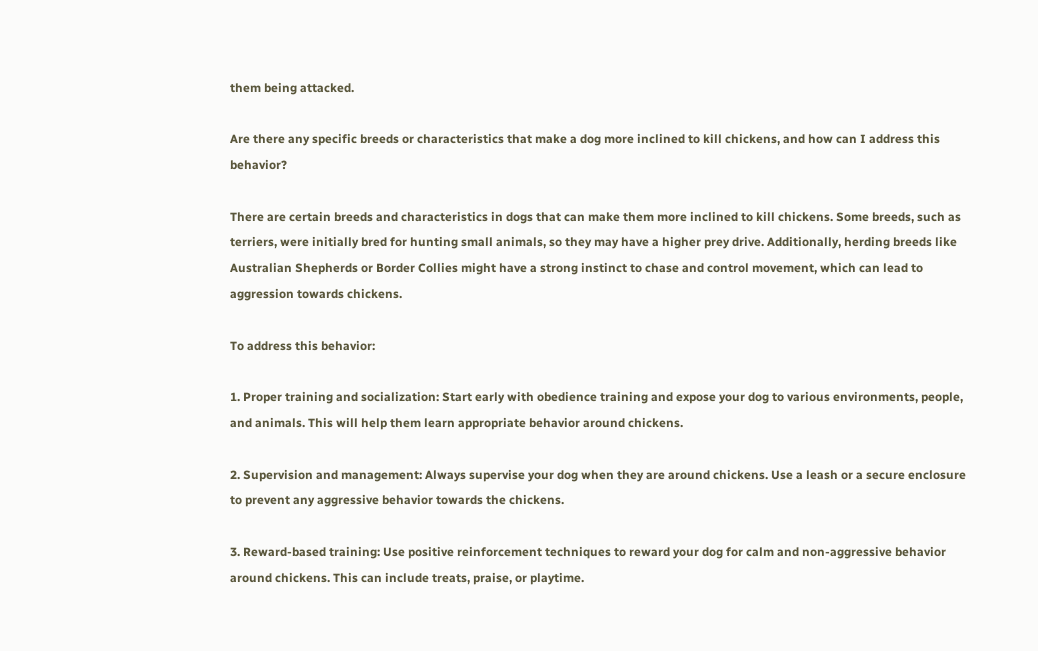them being attacked.

Are there any specific breeds or characteristics that make a dog more inclined to kill chickens, and how can I address this behavior?

There are certain breeds and characteristics in dogs that can make them more inclined to kill chickens. Some breeds, such as terriers, were initially bred for hunting small animals, so they may have a higher prey drive. Additionally, herding breeds like Australian Shepherds or Border Collies might have a strong instinct to chase and control movement, which can lead to aggression towards chickens.

To address this behavior:

1. Proper training and socialization: Start early with obedience training and expose your dog to various environments, people, and animals. This will help them learn appropriate behavior around chickens.

2. Supervision and management: Always supervise your dog when they are around chickens. Use a leash or a secure enclosure to prevent any aggressive behavior towards the chickens.

3. Reward-based training: Use positive reinforcement techniques to reward your dog for calm and non-aggressive behavior around chickens. This can include treats, praise, or playtime.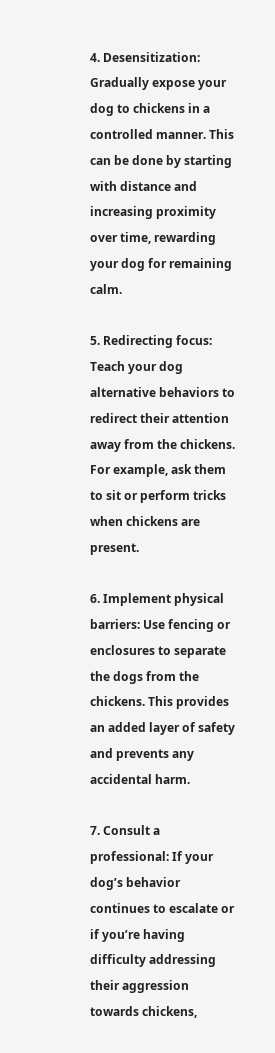4. Desensitization: Gradually expose your dog to chickens in a controlled manner. This can be done by starting with distance and increasing proximity over time, rewarding your dog for remaining calm.

5. Redirecting focus: Teach your dog alternative behaviors to redirect their attention away from the chickens. For example, ask them to sit or perform tricks when chickens are present.

6. Implement physical barriers: Use fencing or enclosures to separate the dogs from the chickens. This provides an added layer of safety and prevents any accidental harm.

7. Consult a professional: If your dog’s behavior continues to escalate or if you’re having difficulty addressing their aggression towards chickens,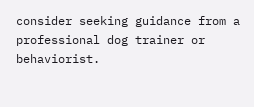consider seeking guidance from a professional dog trainer or behaviorist.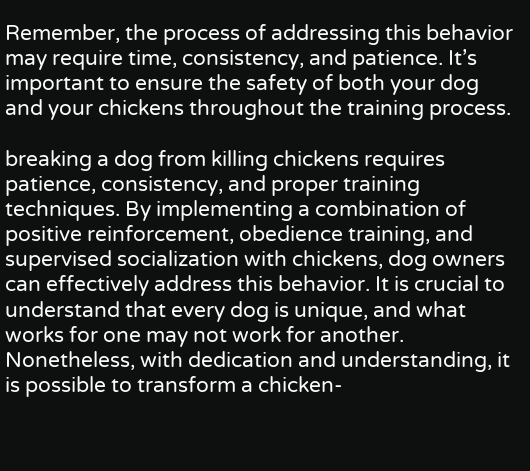Remember, the process of addressing this behavior may require time, consistency, and patience. It’s important to ensure the safety of both your dog and your chickens throughout the training process.

breaking a dog from killing chickens requires patience, consistency, and proper training techniques. By implementing a combination of positive reinforcement, obedience training, and supervised socialization with chickens, dog owners can effectively address this behavior. It is crucial to understand that every dog is unique, and what works for one may not work for another. Nonetheless, with dedication and understanding, it is possible to transform a chicken-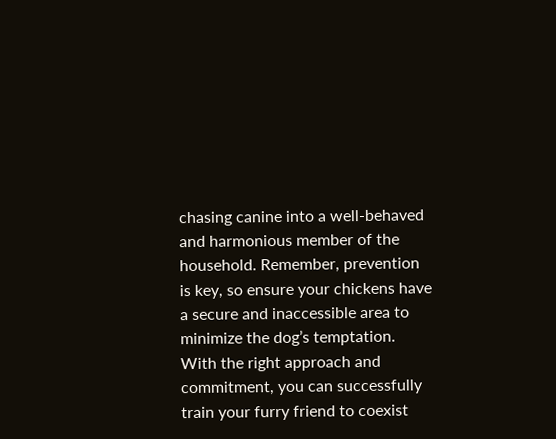chasing canine into a well-behaved and harmonious member of the household. Remember, prevention is key, so ensure your chickens have a secure and inaccessible area to minimize the dog’s temptation. With the right approach and commitment, you can successfully train your furry friend to coexist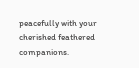peacefully with your cherished feathered companions.